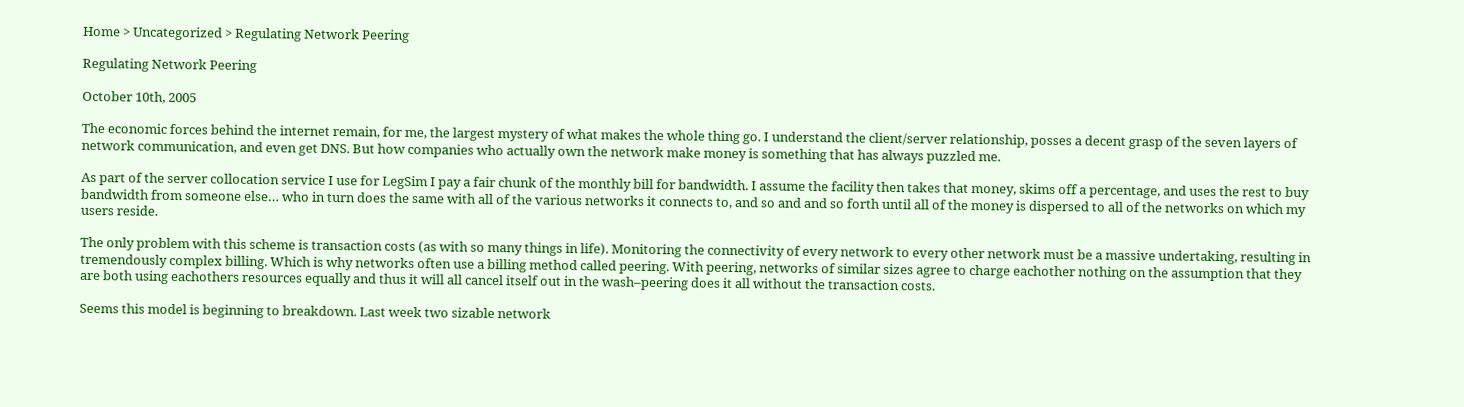Home > Uncategorized > Regulating Network Peering

Regulating Network Peering

October 10th, 2005

The economic forces behind the internet remain, for me, the largest mystery of what makes the whole thing go. I understand the client/server relationship, posses a decent grasp of the seven layers of network communication, and even get DNS. But how companies who actually own the network make money is something that has always puzzled me.

As part of the server collocation service I use for LegSim I pay a fair chunk of the monthly bill for bandwidth. I assume the facility then takes that money, skims off a percentage, and uses the rest to buy bandwidth from someone else… who in turn does the same with all of the various networks it connects to, and so and and so forth until all of the money is dispersed to all of the networks on which my users reside.

The only problem with this scheme is transaction costs (as with so many things in life). Monitoring the connectivity of every network to every other network must be a massive undertaking, resulting in tremendously complex billing. Which is why networks often use a billing method called peering. With peering, networks of similar sizes agree to charge eachother nothing on the assumption that they are both using eachothers resources equally and thus it will all cancel itself out in the wash–peering does it all without the transaction costs.

Seems this model is beginning to breakdown. Last week two sizable network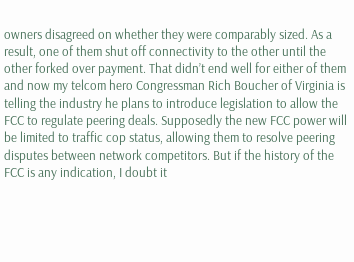owners disagreed on whether they were comparably sized. As a result, one of them shut off connectivity to the other until the other forked over payment. That didn’t end well for either of them and now my telcom hero Congressman Rich Boucher of Virginia is telling the industry he plans to introduce legislation to allow the FCC to regulate peering deals. Supposedly the new FCC power will be limited to traffic cop status, allowing them to resolve peering disputes between network competitors. But if the history of the FCC is any indication, I doubt it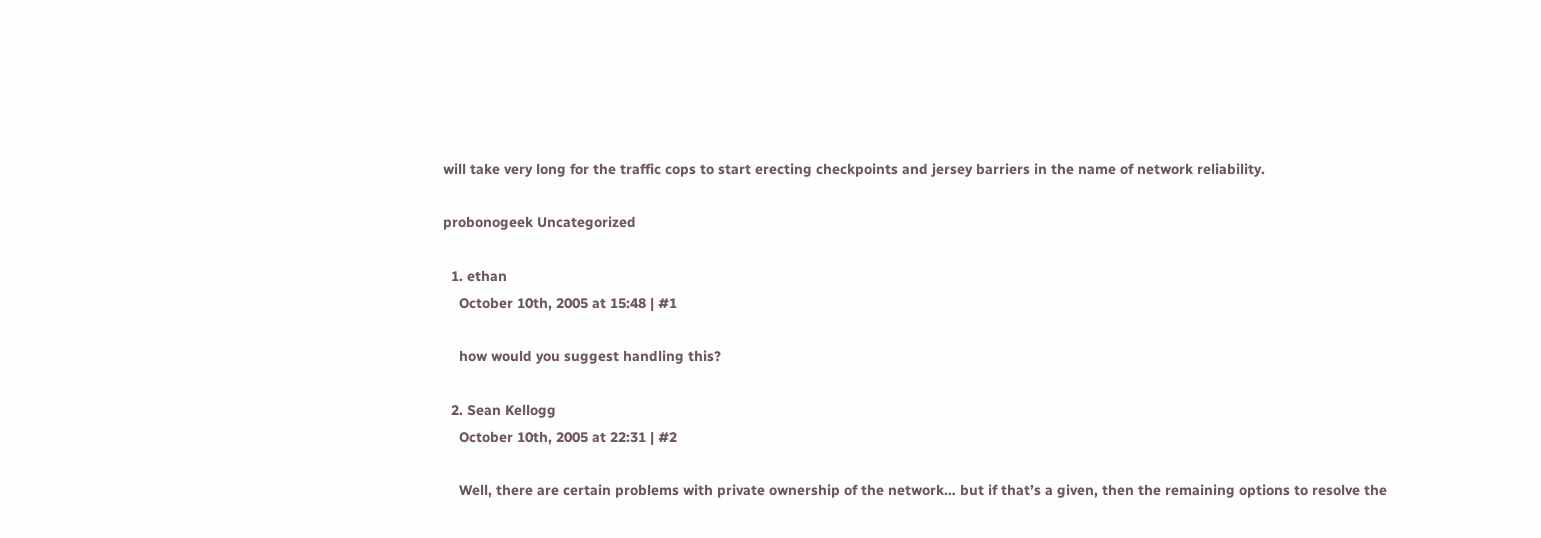will take very long for the traffic cops to start erecting checkpoints and jersey barriers in the name of network reliability.

probonogeek Uncategorized

  1. ethan
    October 10th, 2005 at 15:48 | #1

    how would you suggest handling this?

  2. Sean Kellogg
    October 10th, 2005 at 22:31 | #2

    Well, there are certain problems with private ownership of the network… but if that’s a given, then the remaining options to resolve the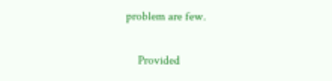problem are few.

    Provided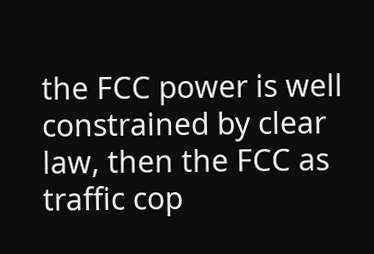the FCC power is well constrained by clear law, then the FCC as traffic cop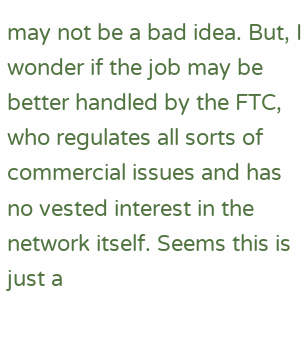may not be a bad idea. But, I wonder if the job may be better handled by the FTC, who regulates all sorts of commercial issues and has no vested interest in the network itself. Seems this is just a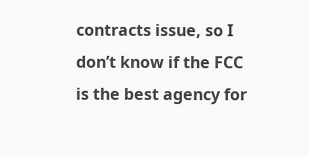contracts issue, so I don’t know if the FCC is the best agency for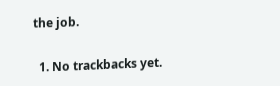the job.

  1. No trackbacks yet.